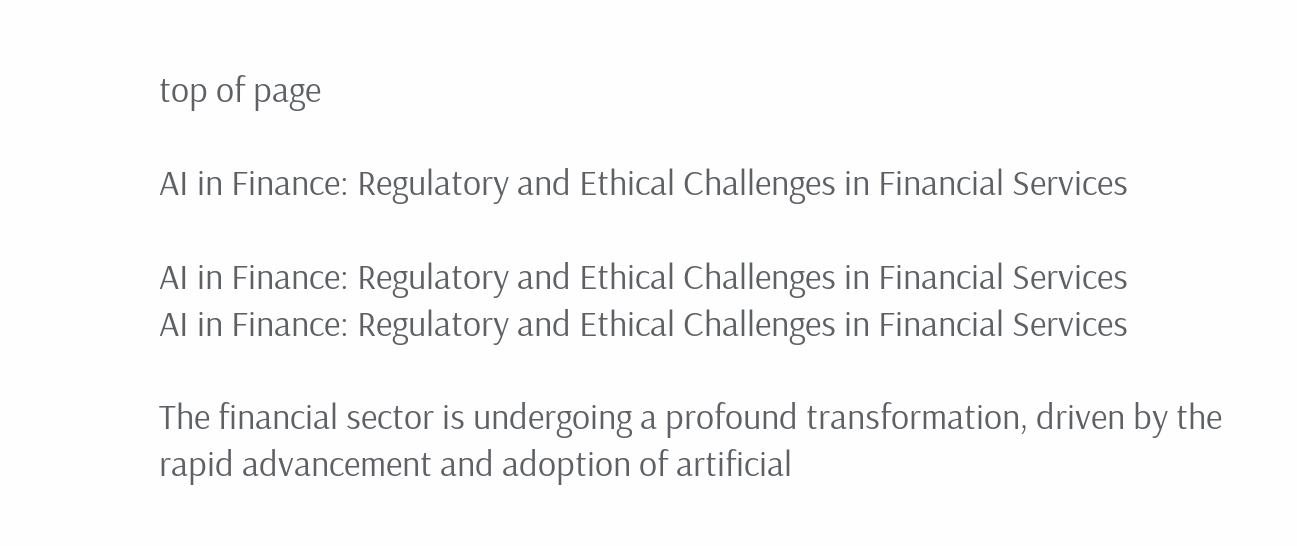top of page

AI in Finance: Regulatory and Ethical Challenges in Financial Services

AI in Finance: Regulatory and Ethical Challenges in Financial Services
AI in Finance: Regulatory and Ethical Challenges in Financial Services

The financial sector is undergoing a profound transformation, driven by the rapid advancement and adoption of artificial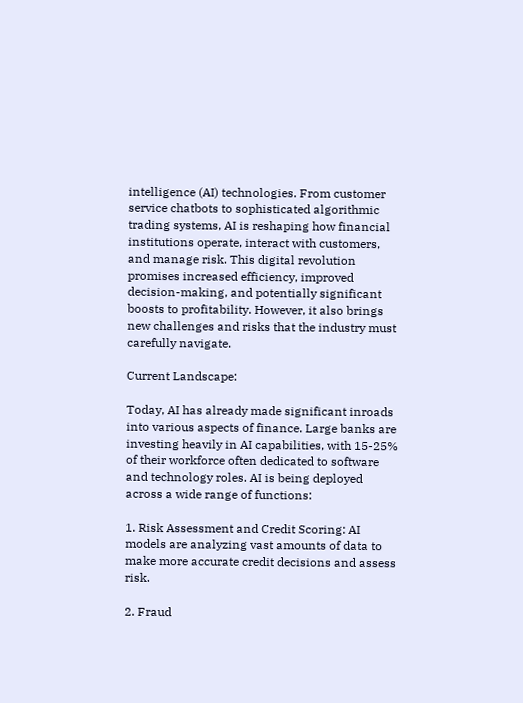intelligence (AI) technologies. From customer service chatbots to sophisticated algorithmic trading systems, AI is reshaping how financial institutions operate, interact with customers, and manage risk. This digital revolution promises increased efficiency, improved decision-making, and potentially significant boosts to profitability. However, it also brings new challenges and risks that the industry must carefully navigate.

Current Landscape:

Today, AI has already made significant inroads into various aspects of finance. Large banks are investing heavily in AI capabilities, with 15-25% of their workforce often dedicated to software and technology roles. AI is being deployed across a wide range of functions:

1. Risk Assessment and Credit Scoring: AI models are analyzing vast amounts of data to make more accurate credit decisions and assess risk.

2. Fraud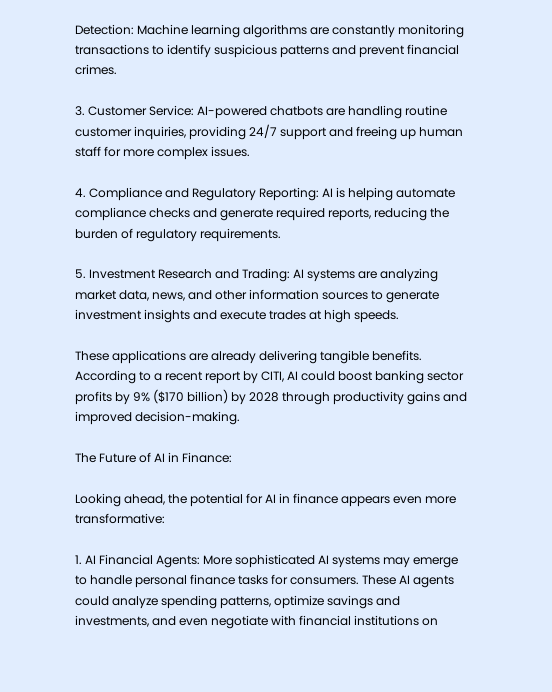Detection: Machine learning algorithms are constantly monitoring transactions to identify suspicious patterns and prevent financial crimes.

3. Customer Service: AI-powered chatbots are handling routine customer inquiries, providing 24/7 support and freeing up human staff for more complex issues.

4. Compliance and Regulatory Reporting: AI is helping automate compliance checks and generate required reports, reducing the burden of regulatory requirements.

5. Investment Research and Trading: AI systems are analyzing market data, news, and other information sources to generate investment insights and execute trades at high speeds.

These applications are already delivering tangible benefits. According to a recent report by CITI, AI could boost banking sector profits by 9% ($170 billion) by 2028 through productivity gains and improved decision-making.

The Future of AI in Finance:

Looking ahead, the potential for AI in finance appears even more transformative:

1. AI Financial Agents: More sophisticated AI systems may emerge to handle personal finance tasks for consumers. These AI agents could analyze spending patterns, optimize savings and investments, and even negotiate with financial institutions on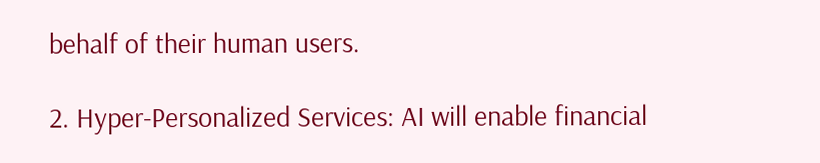behalf of their human users.

2. Hyper-Personalized Services: AI will enable financial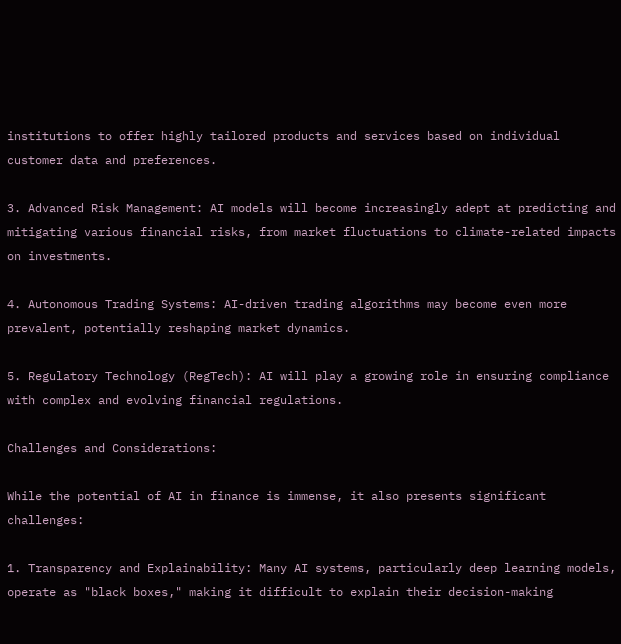institutions to offer highly tailored products and services based on individual customer data and preferences.

3. Advanced Risk Management: AI models will become increasingly adept at predicting and mitigating various financial risks, from market fluctuations to climate-related impacts on investments.

4. Autonomous Trading Systems: AI-driven trading algorithms may become even more prevalent, potentially reshaping market dynamics.

5. Regulatory Technology (RegTech): AI will play a growing role in ensuring compliance with complex and evolving financial regulations.

Challenges and Considerations:

While the potential of AI in finance is immense, it also presents significant challenges:

1. Transparency and Explainability: Many AI systems, particularly deep learning models, operate as "black boxes," making it difficult to explain their decision-making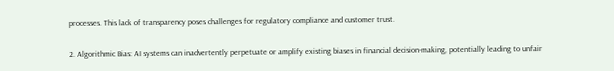processes. This lack of transparency poses challenges for regulatory compliance and customer trust.

2. Algorithmic Bias: AI systems can inadvertently perpetuate or amplify existing biases in financial decision-making, potentially leading to unfair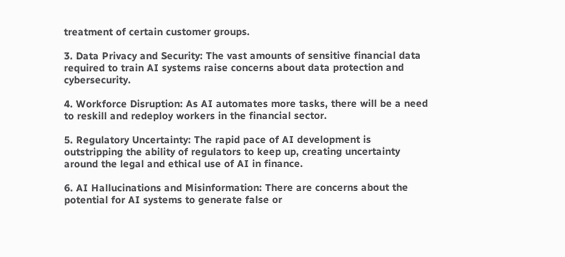treatment of certain customer groups.

3. Data Privacy and Security: The vast amounts of sensitive financial data required to train AI systems raise concerns about data protection and cybersecurity.

4. Workforce Disruption: As AI automates more tasks, there will be a need to reskill and redeploy workers in the financial sector.

5. Regulatory Uncertainty: The rapid pace of AI development is outstripping the ability of regulators to keep up, creating uncertainty around the legal and ethical use of AI in finance.

6. AI Hallucinations and Misinformation: There are concerns about the potential for AI systems to generate false or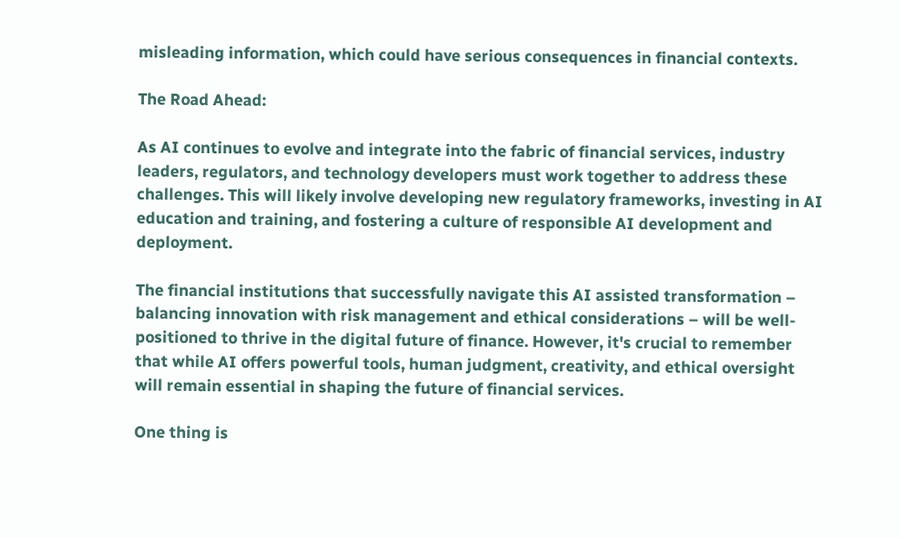misleading information, which could have serious consequences in financial contexts.

The Road Ahead:

As AI continues to evolve and integrate into the fabric of financial services, industry leaders, regulators, and technology developers must work together to address these challenges. This will likely involve developing new regulatory frameworks, investing in AI education and training, and fostering a culture of responsible AI development and deployment.

The financial institutions that successfully navigate this AI assisted transformation – balancing innovation with risk management and ethical considerations – will be well-positioned to thrive in the digital future of finance. However, it's crucial to remember that while AI offers powerful tools, human judgment, creativity, and ethical oversight will remain essential in shaping the future of financial services.

One thing is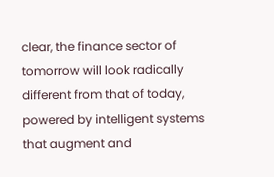clear, the finance sector of tomorrow will look radically different from that of today, powered by intelligent systems that augment and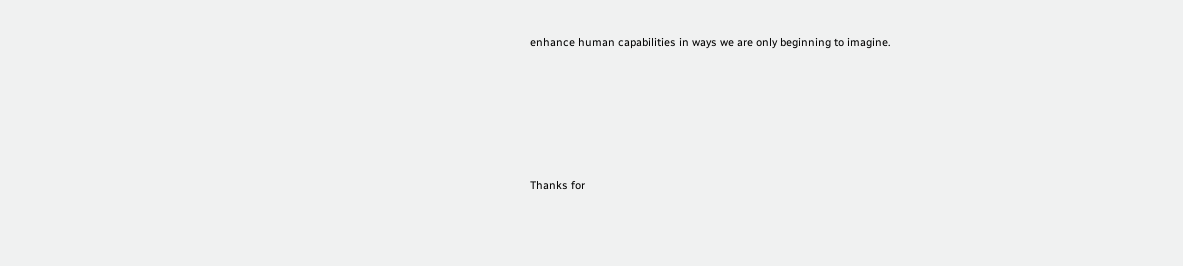enhance human capabilities in ways we are only beginning to imagine.





Thanks for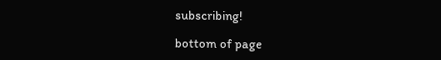subscribing!

bottom of page